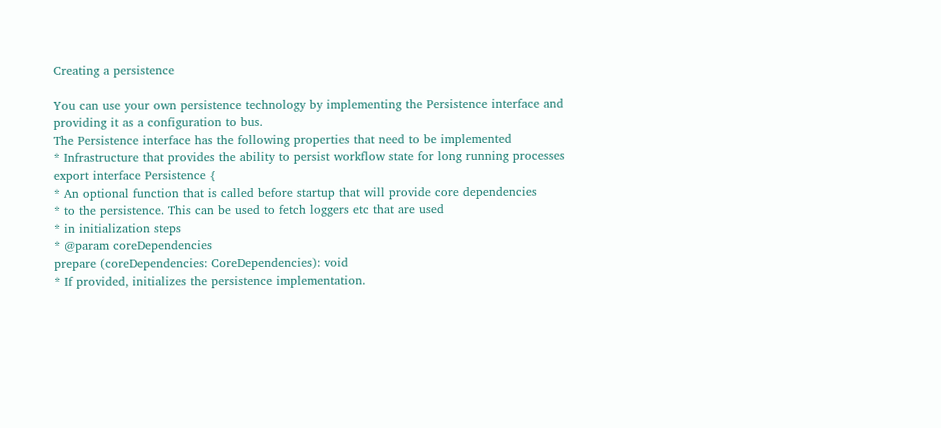Creating a persistence

You can use your own persistence technology by implementing the Persistence interface and providing it as a configuration to bus.
The Persistence interface has the following properties that need to be implemented
* Infrastructure that provides the ability to persist workflow state for long running processes
export interface Persistence {
* An optional function that is called before startup that will provide core dependencies
* to the persistence. This can be used to fetch loggers etc that are used
* in initialization steps
* @param coreDependencies
prepare (coreDependencies: CoreDependencies): void
* If provided, initializes the persistence implementation.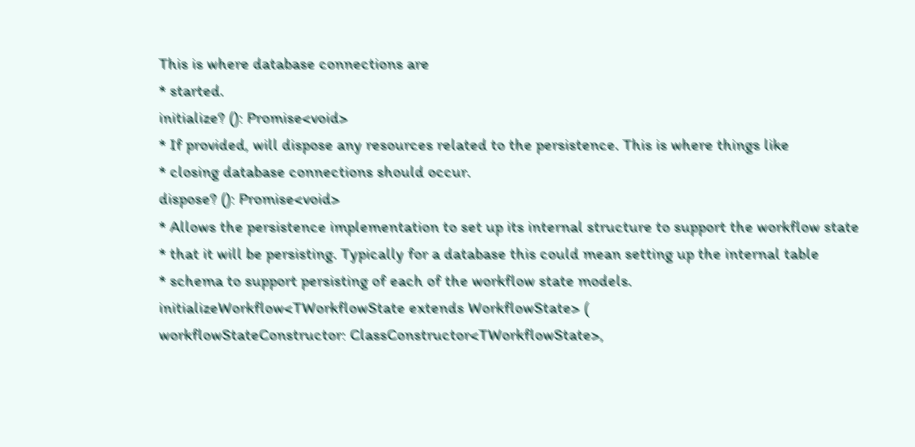This is where database connections are
* started.
initialize? (): Promise<void>
* If provided, will dispose any resources related to the persistence. This is where things like
* closing database connections should occur.
dispose? (): Promise<void>
* Allows the persistence implementation to set up its internal structure to support the workflow state
* that it will be persisting. Typically for a database this could mean setting up the internal table
* schema to support persisting of each of the workflow state models.
initializeWorkflow<TWorkflowState extends WorkflowState> (
workflowStateConstructor: ClassConstructor<TWorkflowState>,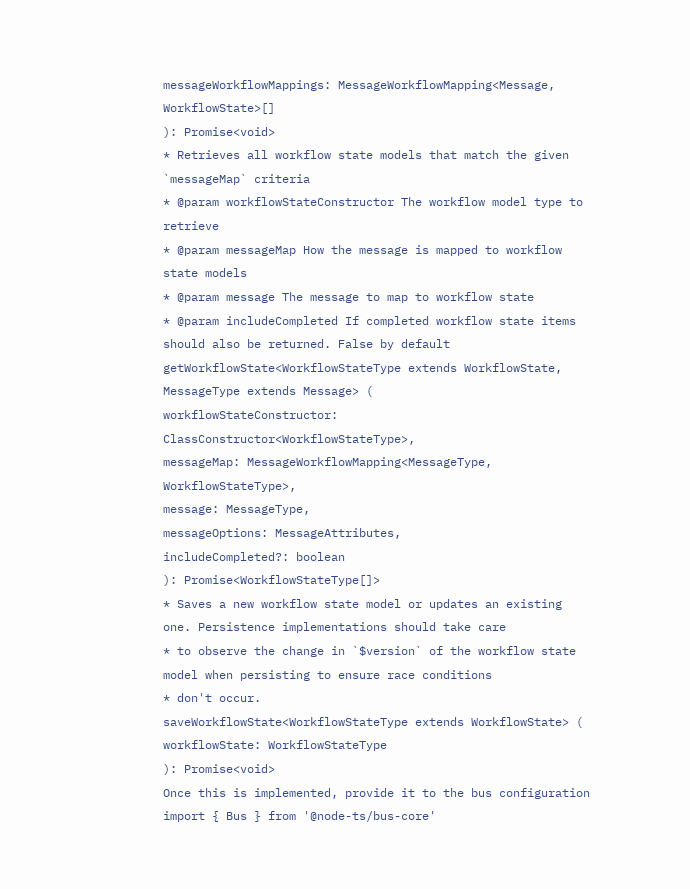messageWorkflowMappings: MessageWorkflowMapping<Message, WorkflowState>[]
): Promise<void>
* Retrieves all workflow state models that match the given `messageMap` criteria
* @param workflowStateConstructor The workflow model type to retrieve
* @param messageMap How the message is mapped to workflow state models
* @param message The message to map to workflow state
* @param includeCompleted If completed workflow state items should also be returned. False by default
getWorkflowState<WorkflowStateType extends WorkflowState, MessageType extends Message> (
workflowStateConstructor: ClassConstructor<WorkflowStateType>,
messageMap: MessageWorkflowMapping<MessageType, WorkflowStateType>,
message: MessageType,
messageOptions: MessageAttributes,
includeCompleted?: boolean
): Promise<WorkflowStateType[]>
* Saves a new workflow state model or updates an existing one. Persistence implementations should take care
* to observe the change in `$version` of the workflow state model when persisting to ensure race conditions
* don't occur.
saveWorkflowState<WorkflowStateType extends WorkflowState> (
workflowState: WorkflowStateType
): Promise<void>
Once this is implemented, provide it to the bus configuration
import { Bus } from '@node-ts/bus-core'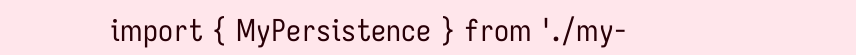import { MyPersistence } from './my-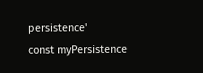persistence'
const myPersistence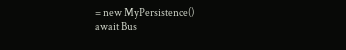= new MyPersistence()
await Bus